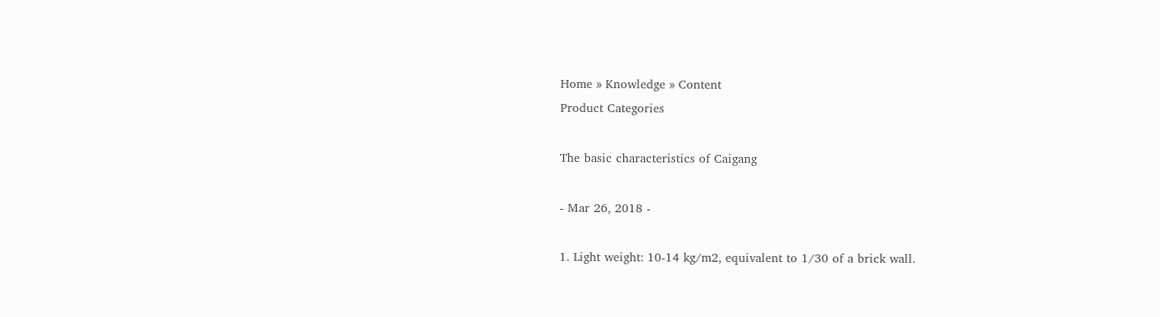Home » Knowledge » Content
Product Categories

The basic characteristics of Caigang

- Mar 26, 2018 -

1. Light weight: 10-14 kg/m2, equivalent to 1/30 of a brick wall.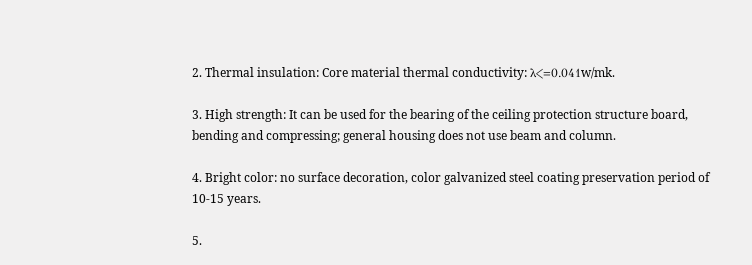2. Thermal insulation: Core material thermal conductivity: λ<=0.041w/mk.

3. High strength: It can be used for the bearing of the ceiling protection structure board, bending and compressing; general housing does not use beam and column.

4. Bright color: no surface decoration, color galvanized steel coating preservation period of 10-15 years.

5.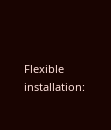Flexible installation: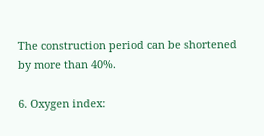The construction period can be shortened by more than 40%.

6. Oxygen index: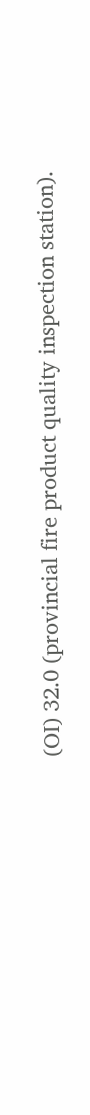(OI) 32.0 (provincial fire product quality inspection station).